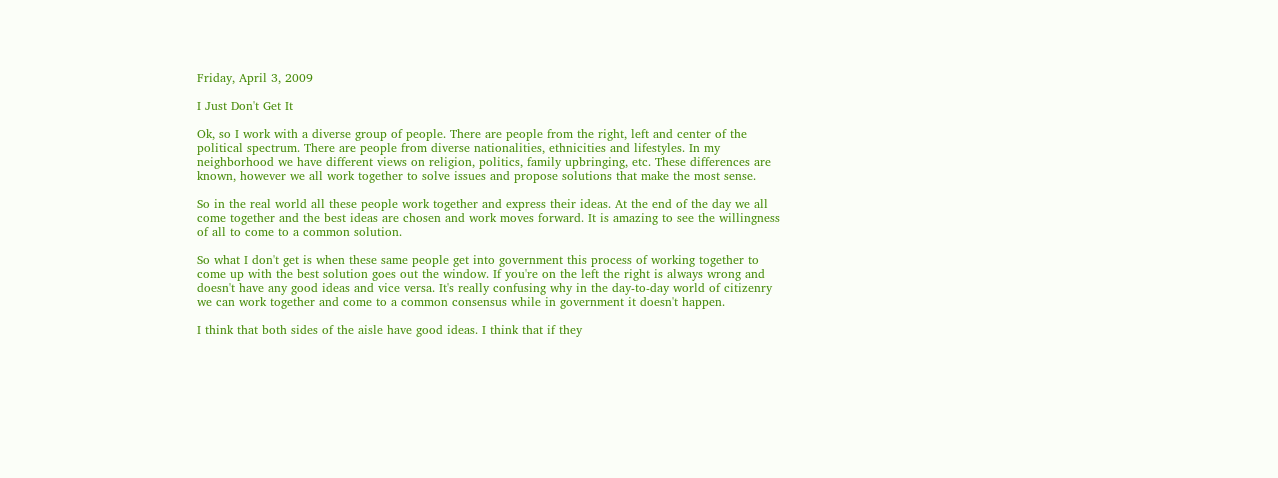Friday, April 3, 2009

I Just Don't Get It

Ok, so I work with a diverse group of people. There are people from the right, left and center of the political spectrum. There are people from diverse nationalities, ethnicities and lifestyles. In my neighborhood we have different views on religion, politics, family upbringing, etc. These differences are known, however we all work together to solve issues and propose solutions that make the most sense.

So in the real world all these people work together and express their ideas. At the end of the day we all come together and the best ideas are chosen and work moves forward. It is amazing to see the willingness of all to come to a common solution.

So what I don't get is when these same people get into government this process of working together to come up with the best solution goes out the window. If you're on the left the right is always wrong and doesn't have any good ideas and vice versa. It's really confusing why in the day-to-day world of citizenry we can work together and come to a common consensus while in government it doesn't happen.

I think that both sides of the aisle have good ideas. I think that if they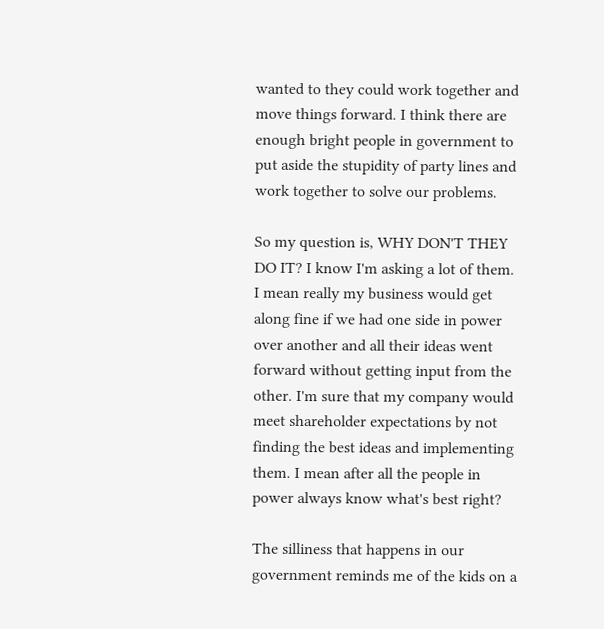wanted to they could work together and move things forward. I think there are enough bright people in government to put aside the stupidity of party lines and work together to solve our problems.

So my question is, WHY DON'T THEY DO IT? I know I'm asking a lot of them. I mean really my business would get along fine if we had one side in power over another and all their ideas went forward without getting input from the other. I'm sure that my company would meet shareholder expectations by not finding the best ideas and implementing them. I mean after all the people in power always know what's best right?

The silliness that happens in our government reminds me of the kids on a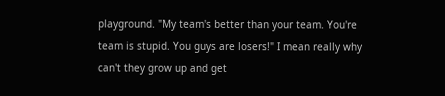playground. "My team's better than your team. You're team is stupid. You guys are losers!" I mean really why can't they grow up and get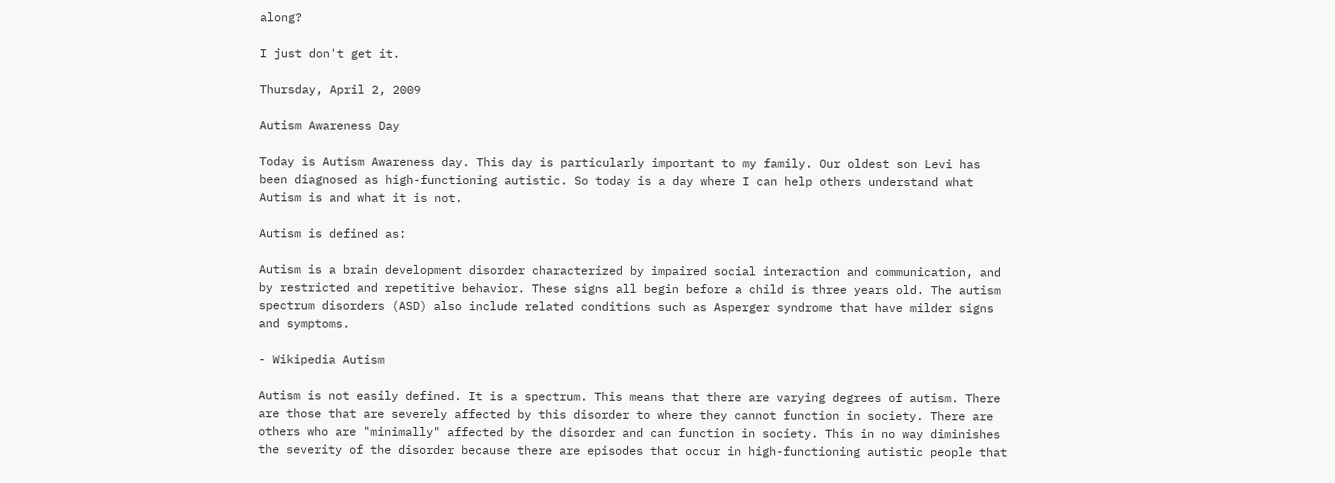along?

I just don't get it.

Thursday, April 2, 2009

Autism Awareness Day

Today is Autism Awareness day. This day is particularly important to my family. Our oldest son Levi has been diagnosed as high-functioning autistic. So today is a day where I can help others understand what Autism is and what it is not.

Autism is defined as:

Autism is a brain development disorder characterized by impaired social interaction and communication, and by restricted and repetitive behavior. These signs all begin before a child is three years old. The autism spectrum disorders (ASD) also include related conditions such as Asperger syndrome that have milder signs and symptoms.

- Wikipedia Autism

Autism is not easily defined. It is a spectrum. This means that there are varying degrees of autism. There are those that are severely affected by this disorder to where they cannot function in society. There are others who are "minimally" affected by the disorder and can function in society. This in no way diminishes the severity of the disorder because there are episodes that occur in high-functioning autistic people that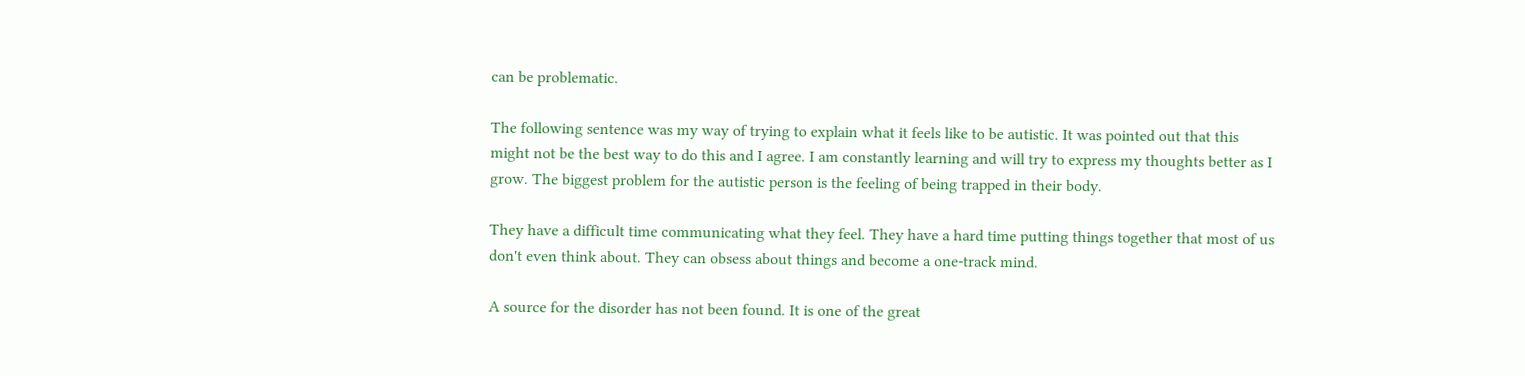can be problematic.

The following sentence was my way of trying to explain what it feels like to be autistic. It was pointed out that this might not be the best way to do this and I agree. I am constantly learning and will try to express my thoughts better as I grow. The biggest problem for the autistic person is the feeling of being trapped in their body.

They have a difficult time communicating what they feel. They have a hard time putting things together that most of us don't even think about. They can obsess about things and become a one-track mind.

A source for the disorder has not been found. It is one of the great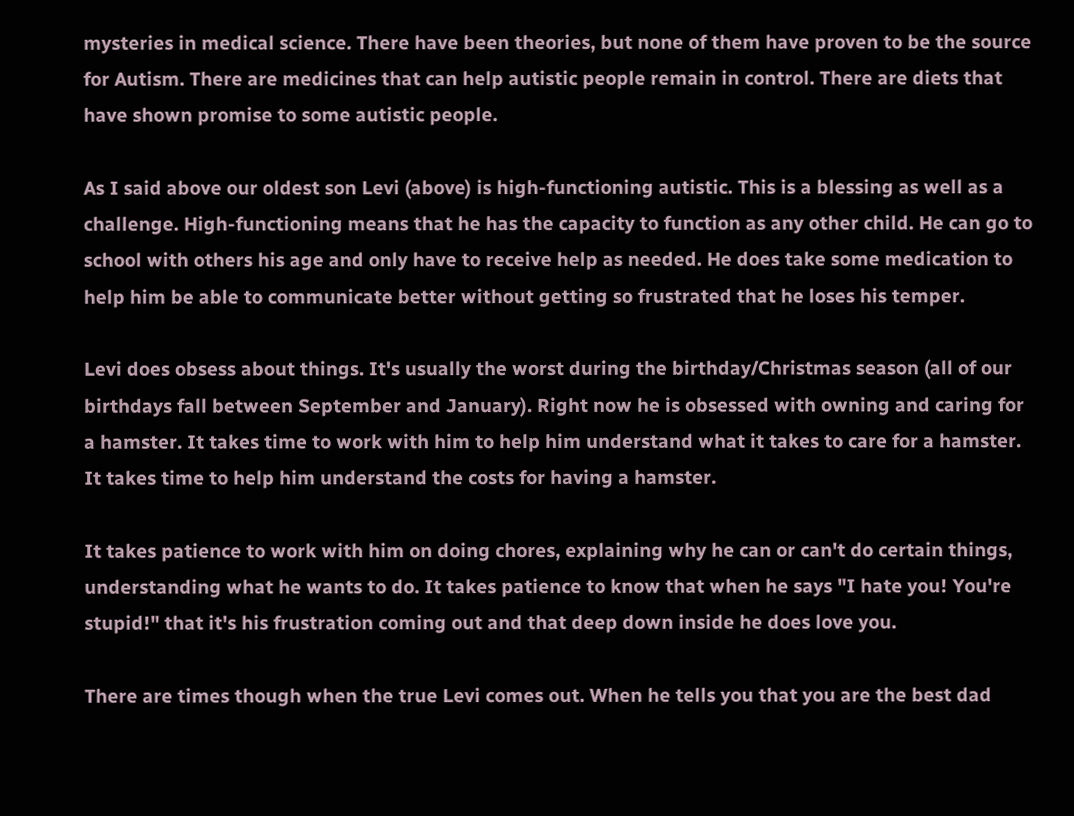mysteries in medical science. There have been theories, but none of them have proven to be the source for Autism. There are medicines that can help autistic people remain in control. There are diets that have shown promise to some autistic people.

As I said above our oldest son Levi (above) is high-functioning autistic. This is a blessing as well as a challenge. High-functioning means that he has the capacity to function as any other child. He can go to school with others his age and only have to receive help as needed. He does take some medication to help him be able to communicate better without getting so frustrated that he loses his temper.

Levi does obsess about things. It's usually the worst during the birthday/Christmas season (all of our birthdays fall between September and January). Right now he is obsessed with owning and caring for a hamster. It takes time to work with him to help him understand what it takes to care for a hamster. It takes time to help him understand the costs for having a hamster.

It takes patience to work with him on doing chores, explaining why he can or can't do certain things, understanding what he wants to do. It takes patience to know that when he says "I hate you! You're stupid!" that it's his frustration coming out and that deep down inside he does love you.

There are times though when the true Levi comes out. When he tells you that you are the best dad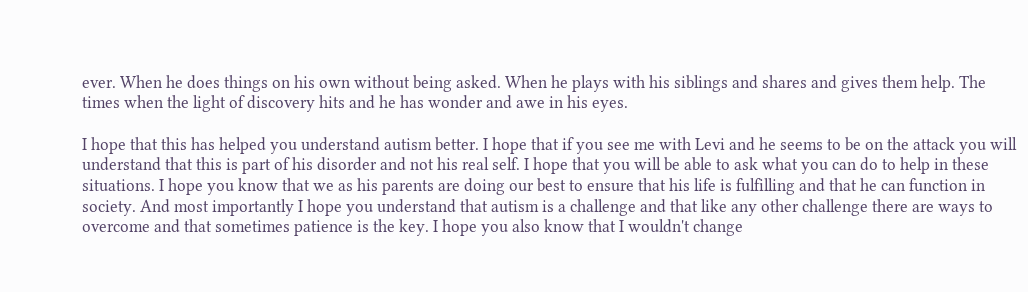ever. When he does things on his own without being asked. When he plays with his siblings and shares and gives them help. The times when the light of discovery hits and he has wonder and awe in his eyes.

I hope that this has helped you understand autism better. I hope that if you see me with Levi and he seems to be on the attack you will understand that this is part of his disorder and not his real self. I hope that you will be able to ask what you can do to help in these situations. I hope you know that we as his parents are doing our best to ensure that his life is fulfilling and that he can function in society. And most importantly I hope you understand that autism is a challenge and that like any other challenge there are ways to overcome and that sometimes patience is the key. I hope you also know that I wouldn't change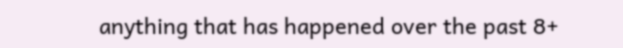anything that has happened over the past 8+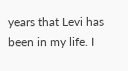years that Levi has been in my life. I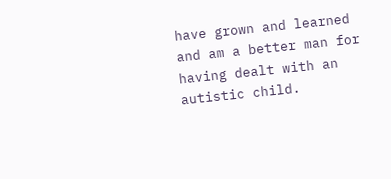have grown and learned and am a better man for having dealt with an autistic child.